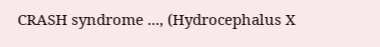CRASH syndrome ..., (Hydrocephalus X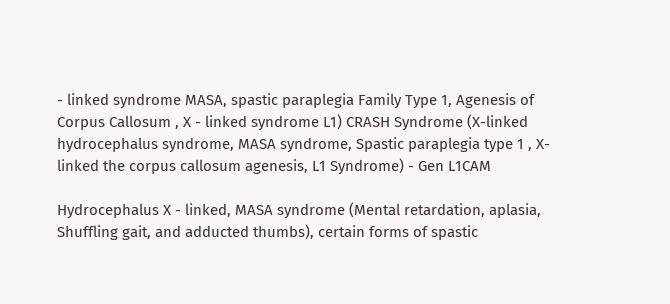- linked syndrome MASA, spastic paraplegia Family Type 1, Agenesis of Corpus Callosum , X - linked syndrome L1) CRASH Syndrome (X-linked hydrocephalus syndrome, MASA syndrome, Spastic paraplegia type 1 , X-linked the corpus callosum agenesis, L1 Syndrome) - Gen L1CAM

Hydrocephalus X - linked, MASA syndrome (Mental retardation, aplasia, Shuffling gait, and adducted thumbs), certain forms of spastic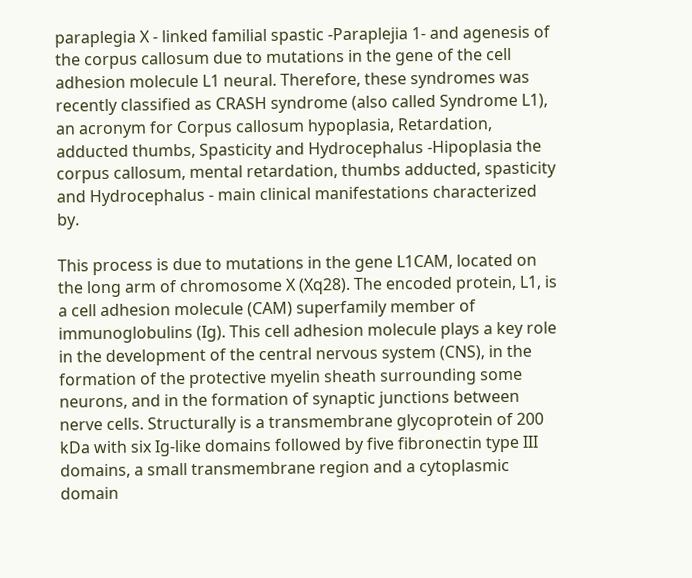paraplegia X - linked familial spastic -Paraplejia 1- and agenesis of the corpus callosum due to mutations in the gene of the cell adhesion molecule L1 neural. Therefore, these syndromes was recently classified as CRASH syndrome (also called Syndrome L1), an acronym for Corpus callosum hypoplasia, Retardation, adducted thumbs, Spasticity and Hydrocephalus -Hipoplasia the corpus callosum, mental retardation, thumbs adducted, spasticity and Hydrocephalus - main clinical manifestations characterized by.

This process is due to mutations in the gene L1CAM, located on the long arm of chromosome X (Xq28). The encoded protein, L1, is a cell adhesion molecule (CAM) superfamily member of immunoglobulins (Ig). This cell adhesion molecule plays a key role in the development of the central nervous system (CNS), in the formation of the protective myelin sheath surrounding some neurons, and in the formation of synaptic junctions between nerve cells. Structurally is a transmembrane glycoprotein of 200 kDa with six Ig-like domains followed by five fibronectin type III domains, a small transmembrane region and a cytoplasmic domain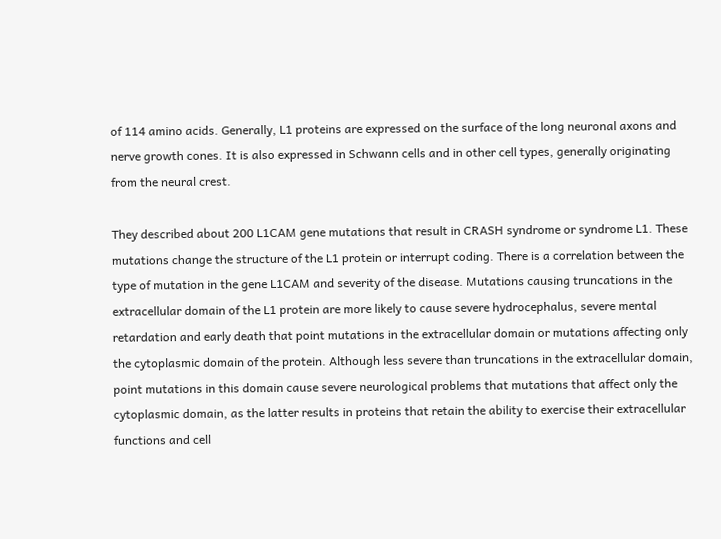of 114 amino acids. Generally, L1 proteins are expressed on the surface of the long neuronal axons and nerve growth cones. It is also expressed in Schwann cells and in other cell types, generally originating from the neural crest.

They described about 200 L1CAM gene mutations that result in CRASH syndrome or syndrome L1. These mutations change the structure of the L1 protein or interrupt coding. There is a correlation between the type of mutation in the gene L1CAM and severity of the disease. Mutations causing truncations in the extracellular domain of the L1 protein are more likely to cause severe hydrocephalus, severe mental retardation and early death that point mutations in the extracellular domain or mutations affecting only the cytoplasmic domain of the protein. Although less severe than truncations in the extracellular domain, point mutations in this domain cause severe neurological problems that mutations that affect only the cytoplasmic domain, as the latter results in proteins that retain the ability to exercise their extracellular functions and cell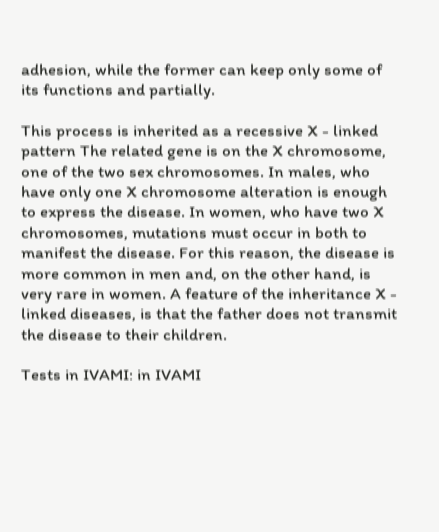adhesion, while the former can keep only some of its functions and partially.

This process is inherited as a recessive X - linked pattern The related gene is on the X chromosome, one of the two sex chromosomes. In males, who have only one X chromosome alteration is enough to express the disease. In women, who have two X chromosomes, mutations must occur in both to manifest the disease. For this reason, the disease is more common in men and, on the other hand, is very rare in women. A feature of the inheritance X - linked diseases, is that the father does not transmit the disease to their children.

Tests in IVAMI: in IVAMI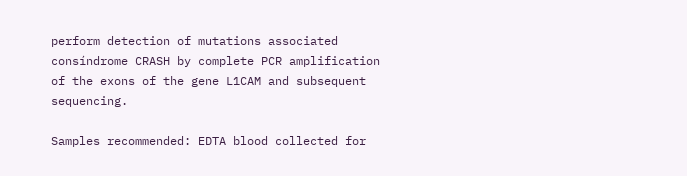perform detection of mutations associated consíndrome CRASH by complete PCR amplification of the exons of the gene L1CAM and subsequent sequencing.

Samples recommended: EDTA blood collected for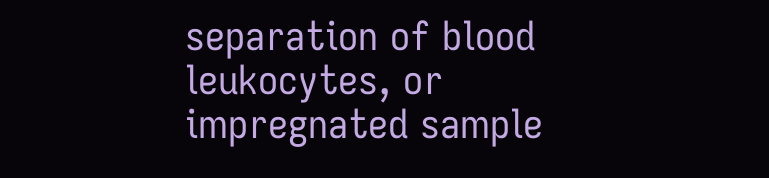separation of blood leukocytes, or impregnated sample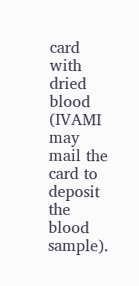card with dried blood (IVAMI may mail the card to deposit the blood sample).